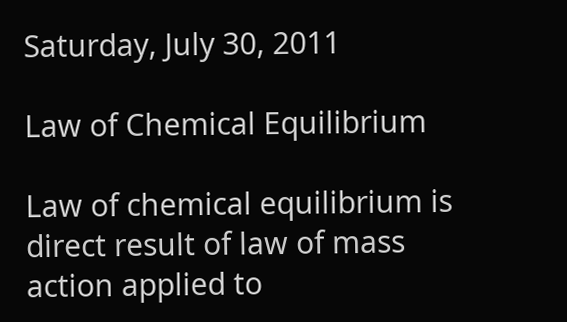Saturday, July 30, 2011

Law of Chemical Equilibrium

Law of chemical equilibrium is direct result of law of mass action applied to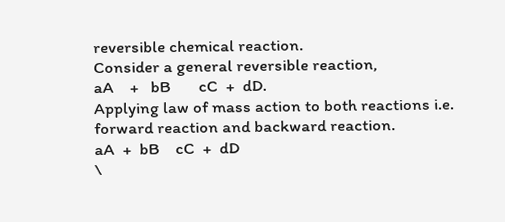reversible chemical reaction.
Consider a general reversible reaction,
aA    +   bB       cC  +  dD.
Applying law of mass action to both reactions i.e. forward reaction and backward reaction.
aA  +  bB    cC  +  dD
\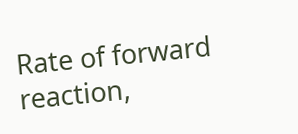Rate of forward reaction,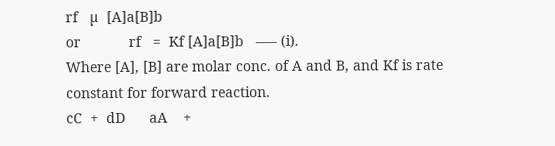rf   µ  [A]a[B]b
or            rf   =  Kf [A]a[B]b   ––– (i).
Where [A], [B] are molar conc. of A and B, and Kf is rate constant for forward reaction.
cC  +  dD      aA    +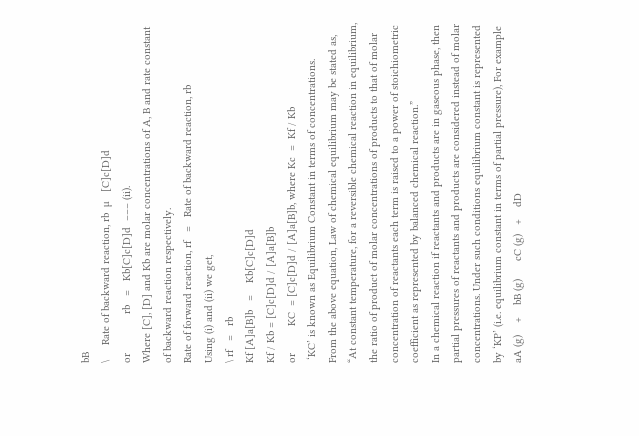bB
\     Rate of backward reaction, rb  µ   [C]c[D]d
or             rb   =   Kb[C]c[D]d  ––– (ii).
Where [C], [D] and Kb are molar concentrations of A, B and rate constant of backward reaction respectively.
Rate of forward reaction, rf   =   Rate of backward reaction, rb
Using (i) and (ii) we get,
\ rf   =   rb
Kf [A]a[B]b   =    Kb[C]c[D]d
Kf / Kb = [C]c[D]d / [A]a[B]b
or         KC  = [C]c[D]d / [A]a[B]b, where Kc  =  Kf / Kb
 ‘KC’ is known as Equilibrium Constant in terms of concentrations.
From the above equation, Law of chemical equilibrium may be stated as, “At constant temperature, for a reversible chemical reaction in equilibrium, the ratio of product of molar concentrations of products to that of molar concentration of reactants each term is raised to a power of stoichiometric coefficient as represented by balanced chemical reaction.”
In a chemical reaction if reactants and products are in gaseous phase, then partial pressures of reactants and products are considered instead of molar concentrations. Under such conditions equilibrium constant is represented by ‘KP’ (i.e. equilibrium constant in terms of partial pressure), For example
aA (g)    +    bB (g)      cC (g)   +    dD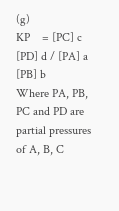(g)
KP    = [PC] c [PD] d / [PA] a [PB] b
Where PA, PB, PC and PD are partial pressures of A, B, C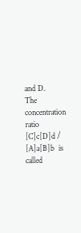and D.
The concentration ratio
[C]c[D]d / [A]a[B]b  is called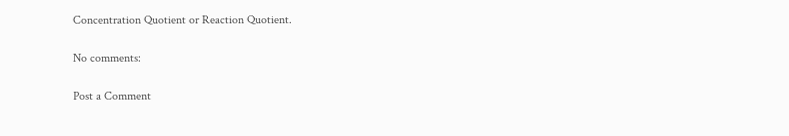Concentration Quotient or Reaction Quotient.

No comments:

Post a Comment